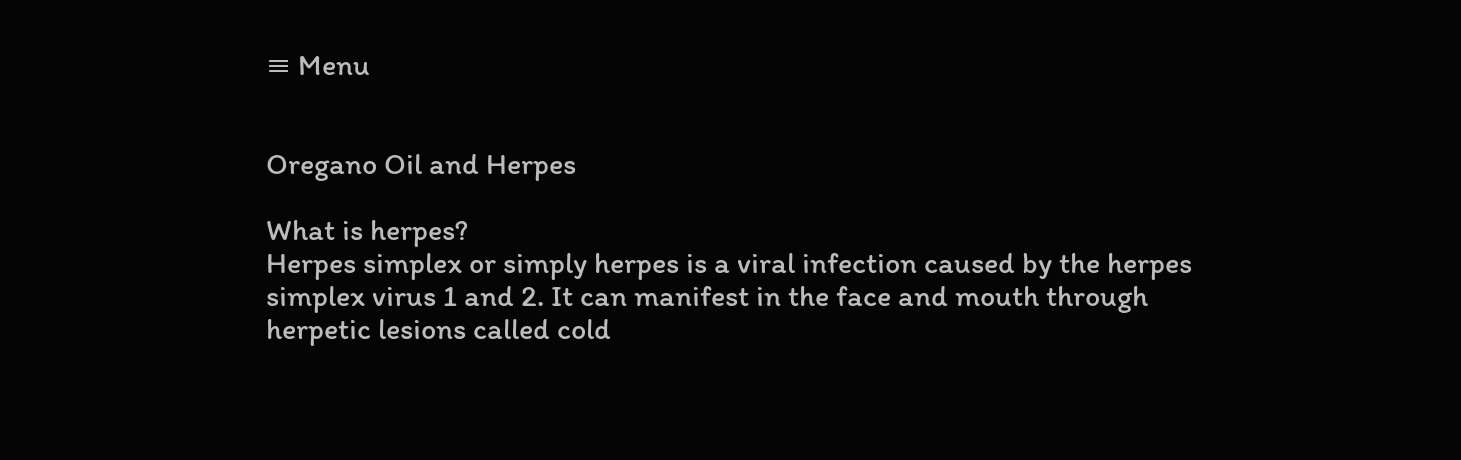≡ Menu


Oregano Oil and Herpes

What is herpes?
Herpes simplex or simply herpes is a viral infection caused by the herpes simplex virus 1 and 2. It can manifest in the face and mouth through herpetic lesions called cold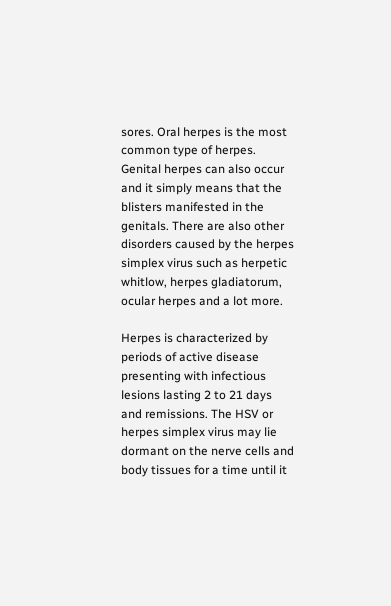sores. Oral herpes is the most common type of herpes. Genital herpes can also occur and it simply means that the blisters manifested in the genitals. There are also other disorders caused by the herpes simplex virus such as herpetic whitlow, herpes gladiatorum, ocular herpes and a lot more.

Herpes is characterized by periods of active disease presenting with infectious lesions lasting 2 to 21 days and remissions. The HSV or herpes simplex virus may lie dormant on the nerve cells and body tissues for a time until it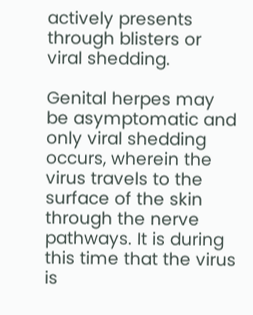actively presents through blisters or viral shedding.

Genital herpes may be asymptomatic and only viral shedding occurs, wherein the virus travels to the surface of the skin through the nerve pathways. It is during this time that the virus is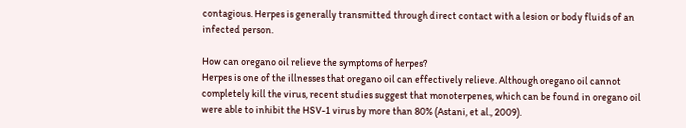contagious. Herpes is generally transmitted through direct contact with a lesion or body fluids of an infected person.

How can oregano oil relieve the symptoms of herpes?
Herpes is one of the illnesses that oregano oil can effectively relieve. Although oregano oil cannot completely kill the virus, recent studies suggest that monoterpenes, which can be found in oregano oil were able to inhibit the HSV-1 virus by more than 80% (Astani, et al., 2009).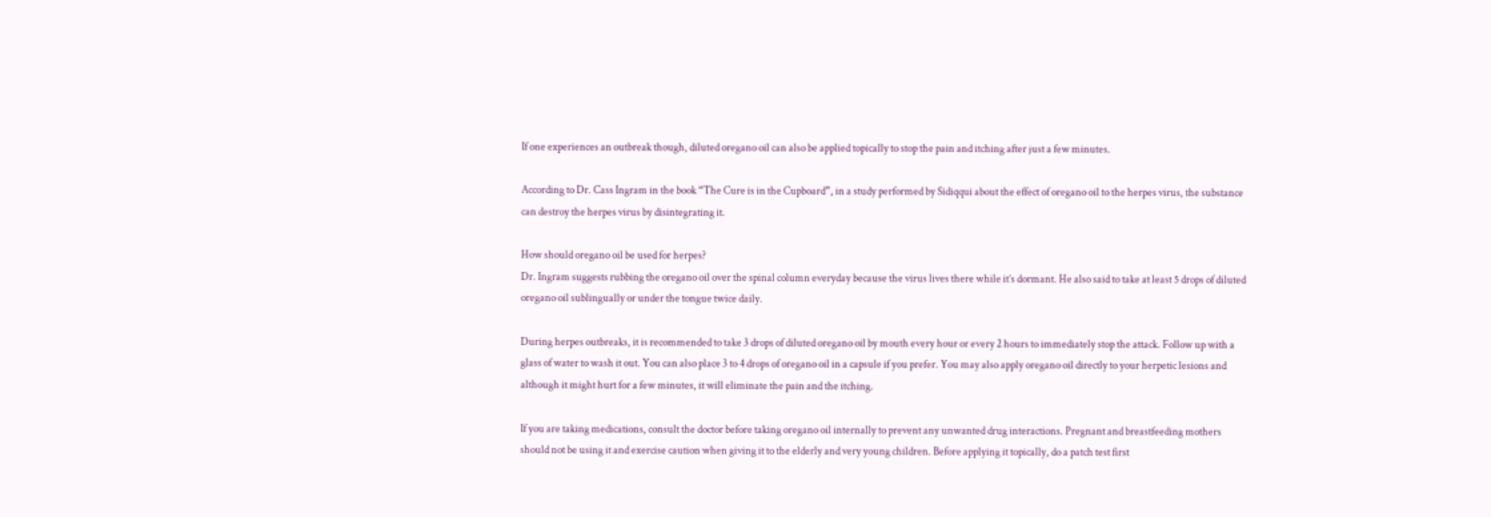If one experiences an outbreak though, diluted oregano oil can also be applied topically to stop the pain and itching after just a few minutes.

According to Dr. Cass Ingram in the book “The Cure is in the Cupboard”, in a study performed by Sidiqqui about the effect of oregano oil to the herpes virus, the substance can destroy the herpes virus by disintegrating it.

How should oregano oil be used for herpes?
Dr. Ingram suggests rubbing the oregano oil over the spinal column everyday because the virus lives there while it’s dormant. He also said to take at least 5 drops of diluted oregano oil sublingually or under the tongue twice daily.

During herpes outbreaks, it is recommended to take 3 drops of diluted oregano oil by mouth every hour or every 2 hours to immediately stop the attack. Follow up with a glass of water to wash it out. You can also place 3 to 4 drops of oregano oil in a capsule if you prefer. You may also apply oregano oil directly to your herpetic lesions and although it might hurt for a few minutes, it will eliminate the pain and the itching.

If you are taking medications, consult the doctor before taking oregano oil internally to prevent any unwanted drug interactions. Pregnant and breastfeeding mothers should not be using it and exercise caution when giving it to the elderly and very young children. Before applying it topically, do a patch test first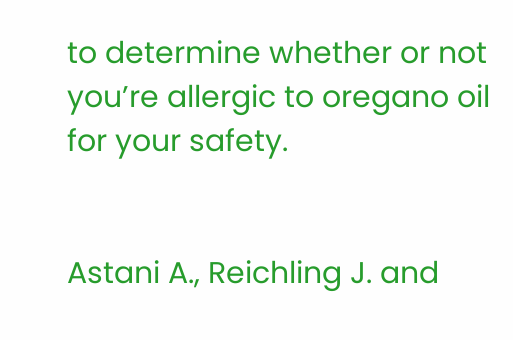to determine whether or not you’re allergic to oregano oil for your safety.


Astani A., Reichling J. and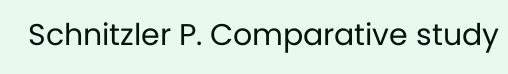Schnitzler P. Comparative study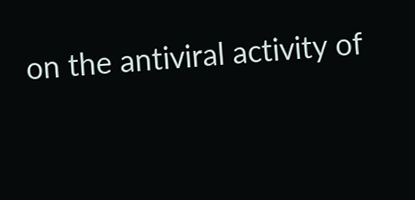on the antiviral activity of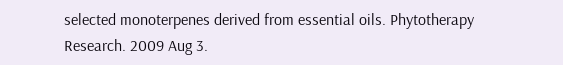selected monoterpenes derived from essential oils. Phytotherapy Research. 2009 Aug 3.